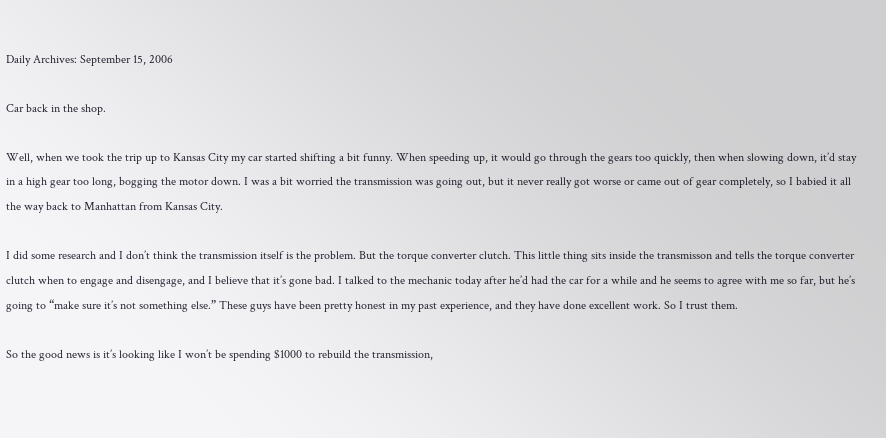Daily Archives: September 15, 2006

Car back in the shop.

Well, when we took the trip up to Kansas City my car started shifting a bit funny. When speeding up, it would go through the gears too quickly, then when slowing down, it’d stay in a high gear too long, bogging the motor down. I was a bit worried the transmission was going out, but it never really got worse or came out of gear completely, so I babied it all the way back to Manhattan from Kansas City.

I did some research and I don’t think the transmission itself is the problem. But the torque converter clutch. This little thing sits inside the transmisson and tells the torque converter clutch when to engage and disengage, and I believe that it’s gone bad. I talked to the mechanic today after he’d had the car for a while and he seems to agree with me so far, but he’s going to “make sure it’s not something else.” These guys have been pretty honest in my past experience, and they have done excellent work. So I trust them.

So the good news is it’s looking like I won’t be spending $1000 to rebuild the transmission,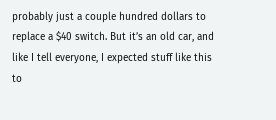probably just a couple hundred dollars to replace a $40 switch. But it’s an old car, and like I tell everyone, I expected stuff like this to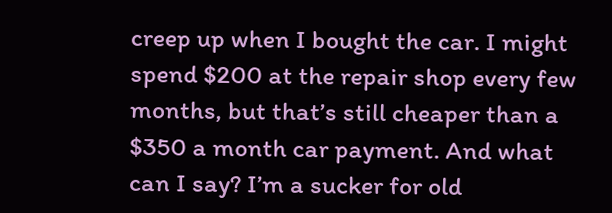creep up when I bought the car. I might spend $200 at the repair shop every few months, but that’s still cheaper than a $350 a month car payment. And what can I say? I’m a sucker for old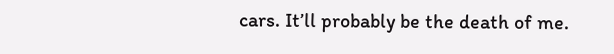cars. It’ll probably be the death of me.